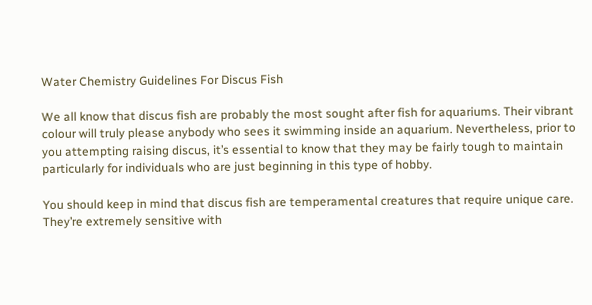Water Chemistry Guidelines For Discus Fish

We all know that discus fish are probably the most sought after fish for aquariums. Their vibrant colour will truly please anybody who sees it swimming inside an aquarium. Nevertheless, prior to you attempting raising discus, it’s essential to know that they may be fairly tough to maintain particularly for individuals who are just beginning in this type of hobby.

You should keep in mind that discus fish are temperamental creatures that require unique care. They’re extremely sensitive with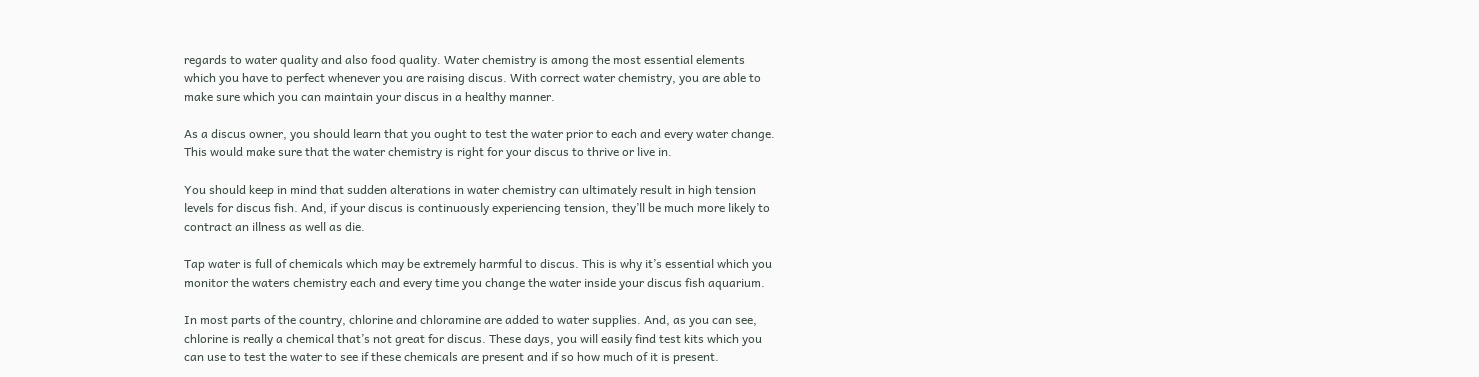regards to water quality and also food quality. Water chemistry is among the most essential elements which you have to perfect whenever you are raising discus. With correct water chemistry, you are able to make sure which you can maintain your discus in a healthy manner.

As a discus owner, you should learn that you ought to test the water prior to each and every water change. This would make sure that the water chemistry is right for your discus to thrive or live in.

You should keep in mind that sudden alterations in water chemistry can ultimately result in high tension levels for discus fish. And, if your discus is continuously experiencing tension, they’ll be much more likely to contract an illness as well as die.

Tap water is full of chemicals which may be extremely harmful to discus. This is why it’s essential which you monitor the waters chemistry each and every time you change the water inside your discus fish aquarium.

In most parts of the country, chlorine and chloramine are added to water supplies. And, as you can see, chlorine is really a chemical that’s not great for discus. These days, you will easily find test kits which you can use to test the water to see if these chemicals are present and if so how much of it is present.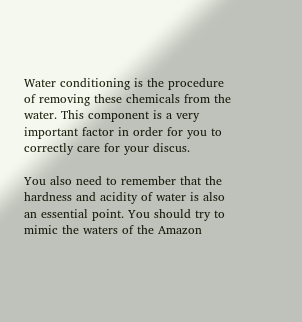Water conditioning is the procedure of removing these chemicals from the water. This component is a very important factor in order for you to correctly care for your discus.

You also need to remember that the hardness and acidity of water is also an essential point. You should try to mimic the waters of the Amazon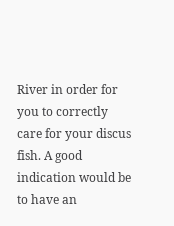River in order for you to correctly care for your discus fish. A good indication would be to have an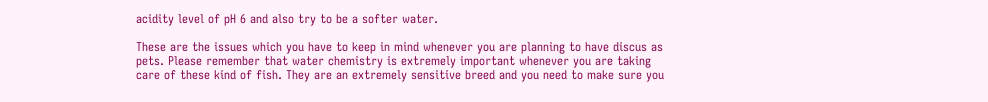acidity level of pH 6 and also try to be a softer water.

These are the issues which you have to keep in mind whenever you are planning to have discus as pets. Please remember that water chemistry is extremely important whenever you are taking care of these kind of fish. They are an extremely sensitive breed and you need to make sure you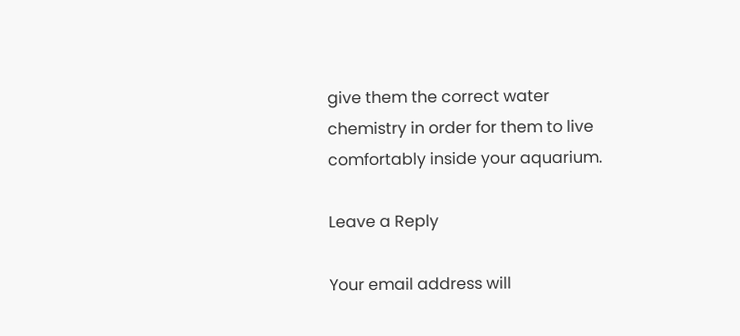give them the correct water chemistry in order for them to live comfortably inside your aquarium.

Leave a Reply

Your email address will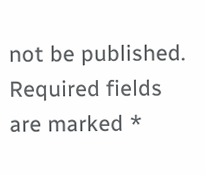not be published. Required fields are marked *